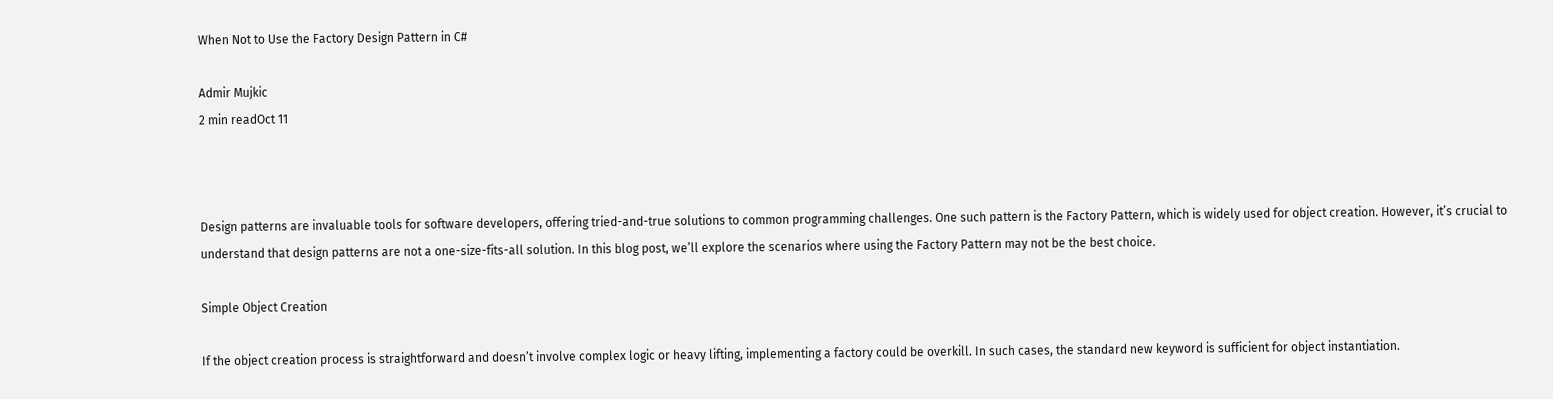When Not to Use the Factory Design Pattern in C#

Admir Mujkic
2 min readOct 11



Design patterns are invaluable tools for software developers, offering tried-and-true solutions to common programming challenges. One such pattern is the Factory Pattern, which is widely used for object creation. However, it’s crucial to understand that design patterns are not a one-size-fits-all solution. In this blog post, we’ll explore the scenarios where using the Factory Pattern may not be the best choice.

Simple Object Creation

If the object creation process is straightforward and doesn’t involve complex logic or heavy lifting, implementing a factory could be overkill. In such cases, the standard new keyword is sufficient for object instantiation.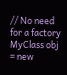// No need for a factory
MyClass obj = new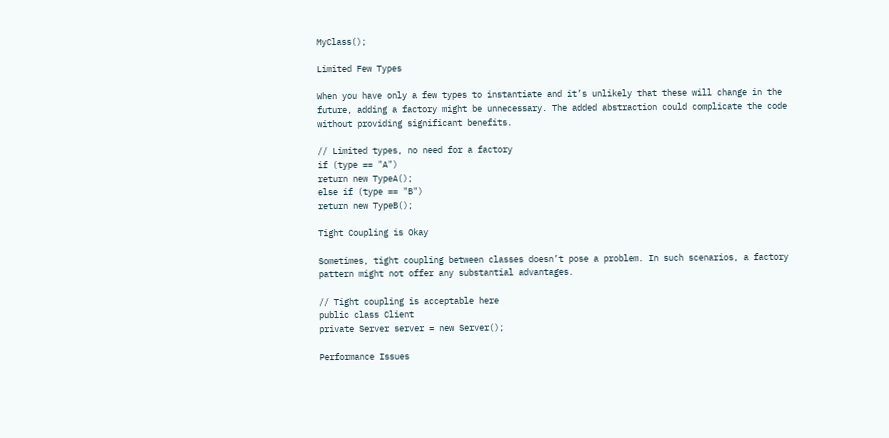MyClass();

Limited Few Types

When you have only a few types to instantiate and it’s unlikely that these will change in the future, adding a factory might be unnecessary. The added abstraction could complicate the code without providing significant benefits.

// Limited types, no need for a factory
if (type == "A")
return new TypeA();
else if (type == "B")
return new TypeB();

Tight Coupling is Okay

Sometimes, tight coupling between classes doesn’t pose a problem. In such scenarios, a factory pattern might not offer any substantial advantages.

// Tight coupling is acceptable here
public class Client
private Server server = new Server();

Performance Issues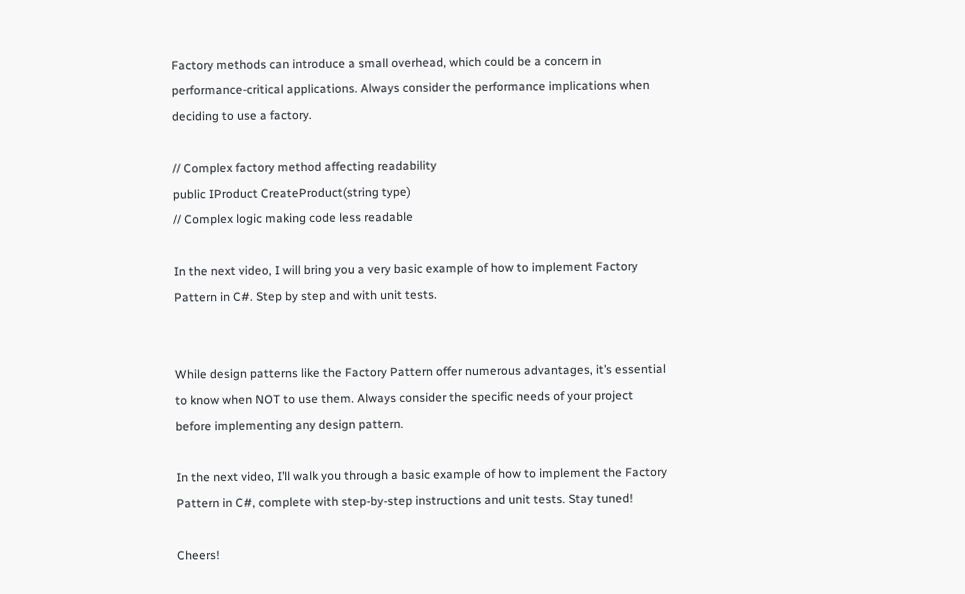Factory methods can introduce a small overhead, which could be a concern in performance-critical applications. Always consider the performance implications when deciding to use a factory.

// Complex factory method affecting readability
public IProduct CreateProduct(string type)
// Complex logic making code less readable

In the next video, I will bring you a very basic example of how to implement Factory Pattern in C#. Step by step and with unit tests.


While design patterns like the Factory Pattern offer numerous advantages, it’s essential to know when NOT to use them. Always consider the specific needs of your project before implementing any design pattern.

In the next video, I’ll walk you through a basic example of how to implement the Factory Pattern in C#, complete with step-by-step instructions and unit tests. Stay tuned!

Cheers!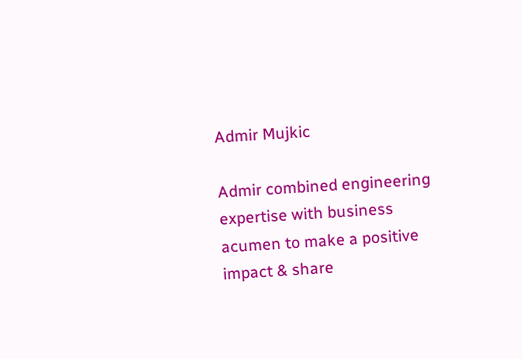Admir Mujkic

Admir combined engineering expertise with business acumen to make a positive impact & share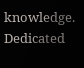knowledge. Dedicated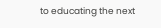to educating the next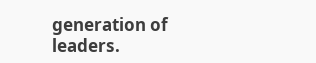generation of leaders.